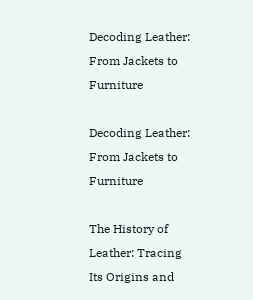Decoding Leather: From Jackets to Furniture

Decoding Leather: From Jackets to Furniture

The History of Leather: Tracing Its Origins and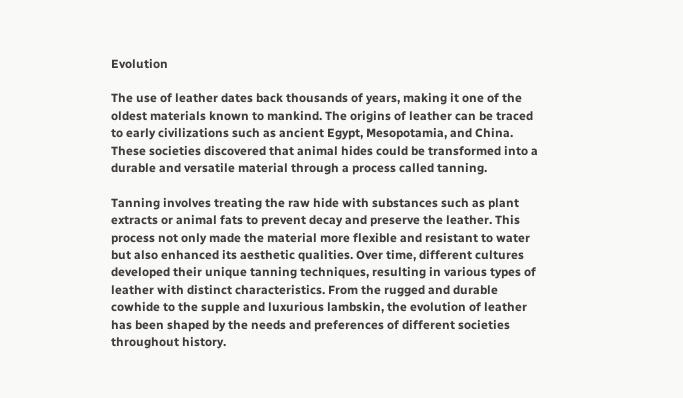Evolution

The use of leather dates back thousands of years, making it one of the oldest materials known to mankind. The origins of leather can be traced to early civilizations such as ancient Egypt, Mesopotamia, and China. These societies discovered that animal hides could be transformed into a durable and versatile material through a process called tanning.

Tanning involves treating the raw hide with substances such as plant extracts or animal fats to prevent decay and preserve the leather. This process not only made the material more flexible and resistant to water but also enhanced its aesthetic qualities. Over time, different cultures developed their unique tanning techniques, resulting in various types of leather with distinct characteristics. From the rugged and durable cowhide to the supple and luxurious lambskin, the evolution of leather has been shaped by the needs and preferences of different societies throughout history.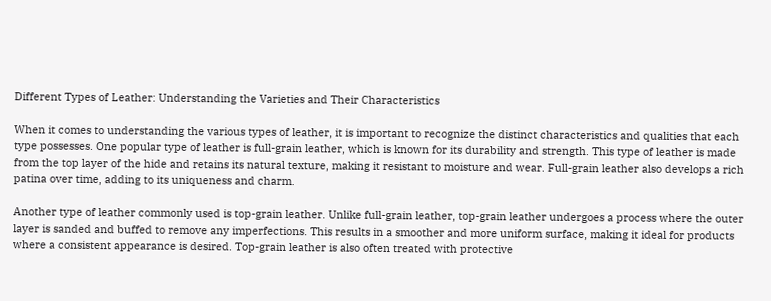Different Types of Leather: Understanding the Varieties and Their Characteristics

When it comes to understanding the various types of leather, it is important to recognize the distinct characteristics and qualities that each type possesses. One popular type of leather is full-grain leather, which is known for its durability and strength. This type of leather is made from the top layer of the hide and retains its natural texture, making it resistant to moisture and wear. Full-grain leather also develops a rich patina over time, adding to its uniqueness and charm.

Another type of leather commonly used is top-grain leather. Unlike full-grain leather, top-grain leather undergoes a process where the outer layer is sanded and buffed to remove any imperfections. This results in a smoother and more uniform surface, making it ideal for products where a consistent appearance is desired. Top-grain leather is also often treated with protective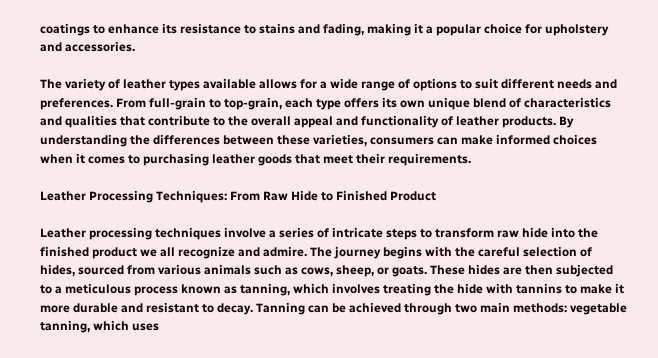coatings to enhance its resistance to stains and fading, making it a popular choice for upholstery and accessories.

The variety of leather types available allows for a wide range of options to suit different needs and preferences. From full-grain to top-grain, each type offers its own unique blend of characteristics and qualities that contribute to the overall appeal and functionality of leather products. By understanding the differences between these varieties, consumers can make informed choices when it comes to purchasing leather goods that meet their requirements.

Leather Processing Techniques: From Raw Hide to Finished Product

Leather processing techniques involve a series of intricate steps to transform raw hide into the finished product we all recognize and admire. The journey begins with the careful selection of hides, sourced from various animals such as cows, sheep, or goats. These hides are then subjected to a meticulous process known as tanning, which involves treating the hide with tannins to make it more durable and resistant to decay. Tanning can be achieved through two main methods: vegetable tanning, which uses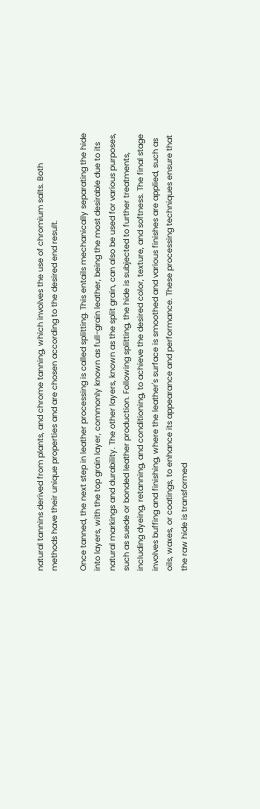natural tannins derived from plants, and chrome tanning, which involves the use of chromium salts. Both methods have their unique properties and are chosen according to the desired end result.

Once tanned, the next step in leather processing is called splitting. This entails mechanically separating the hide into layers, with the top grain layer, commonly known as full-grain leather, being the most desirable due to its natural markings and durability. The other layers, known as the split grain, can also be used for various purposes, such as suede or bonded leather production. Following splitting, the hide is subjected to further treatments, including dyeing, retanning, and conditioning, to achieve the desired color, texture, and softness. The final stage involves buffing and finishing, where the leather's surface is smoothed and various finishes are applied, such as oils, waxes, or coatings, to enhance its appearance and performance. These processing techniques ensure that the raw hide is transformed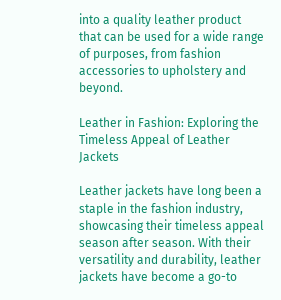into a quality leather product that can be used for a wide range of purposes, from fashion accessories to upholstery and beyond.

Leather in Fashion: Exploring the Timeless Appeal of Leather Jackets

Leather jackets have long been a staple in the fashion industry, showcasing their timeless appeal season after season. With their versatility and durability, leather jackets have become a go-to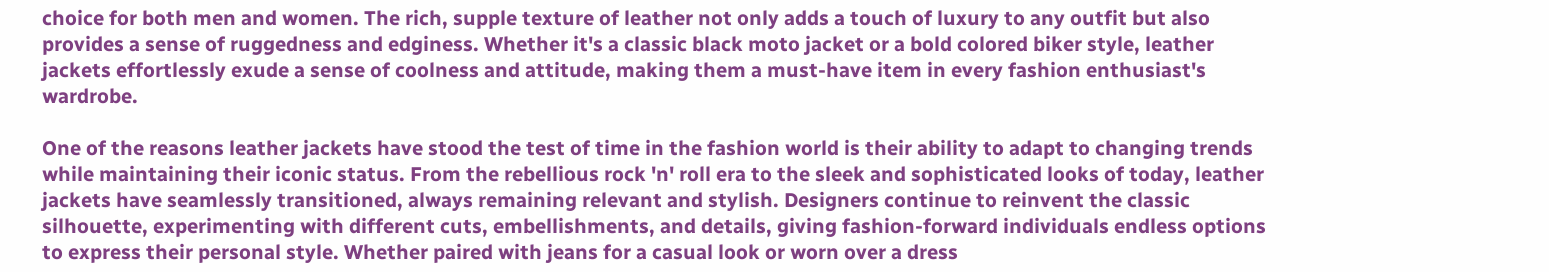choice for both men and women. The rich, supple texture of leather not only adds a touch of luxury to any outfit but also provides a sense of ruggedness and edginess. Whether it's a classic black moto jacket or a bold colored biker style, leather jackets effortlessly exude a sense of coolness and attitude, making them a must-have item in every fashion enthusiast's wardrobe.

One of the reasons leather jackets have stood the test of time in the fashion world is their ability to adapt to changing trends while maintaining their iconic status. From the rebellious rock 'n' roll era to the sleek and sophisticated looks of today, leather jackets have seamlessly transitioned, always remaining relevant and stylish. Designers continue to reinvent the classic silhouette, experimenting with different cuts, embellishments, and details, giving fashion-forward individuals endless options to express their personal style. Whether paired with jeans for a casual look or worn over a dress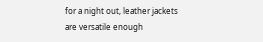for a night out, leather jackets are versatile enough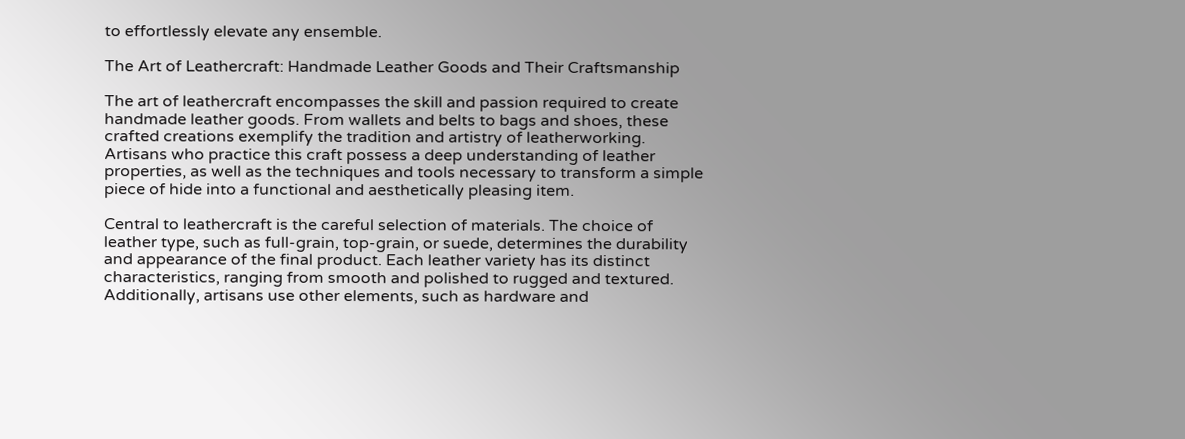to effortlessly elevate any ensemble.

The Art of Leathercraft: Handmade Leather Goods and Their Craftsmanship

The art of leathercraft encompasses the skill and passion required to create handmade leather goods. From wallets and belts to bags and shoes, these crafted creations exemplify the tradition and artistry of leatherworking. Artisans who practice this craft possess a deep understanding of leather properties, as well as the techniques and tools necessary to transform a simple piece of hide into a functional and aesthetically pleasing item.

Central to leathercraft is the careful selection of materials. The choice of leather type, such as full-grain, top-grain, or suede, determines the durability and appearance of the final product. Each leather variety has its distinct characteristics, ranging from smooth and polished to rugged and textured. Additionally, artisans use other elements, such as hardware and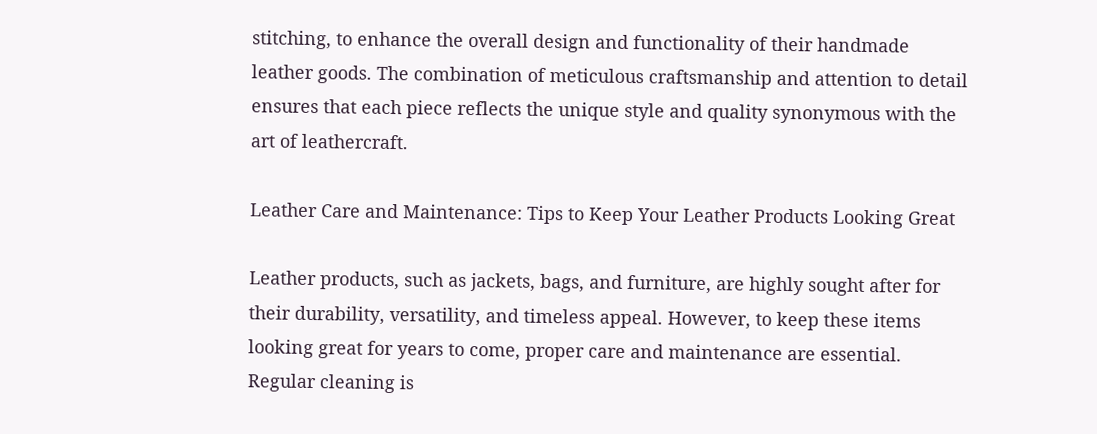stitching, to enhance the overall design and functionality of their handmade leather goods. The combination of meticulous craftsmanship and attention to detail ensures that each piece reflects the unique style and quality synonymous with the art of leathercraft.

Leather Care and Maintenance: Tips to Keep Your Leather Products Looking Great

Leather products, such as jackets, bags, and furniture, are highly sought after for their durability, versatility, and timeless appeal. However, to keep these items looking great for years to come, proper care and maintenance are essential. Regular cleaning is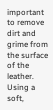important to remove dirt and grime from the surface of the leather. Using a soft,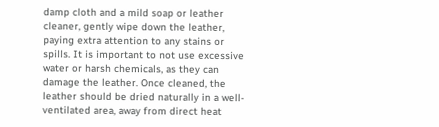damp cloth and a mild soap or leather cleaner, gently wipe down the leather, paying extra attention to any stains or spills. It is important to not use excessive water or harsh chemicals, as they can damage the leather. Once cleaned, the leather should be dried naturally in a well-ventilated area, away from direct heat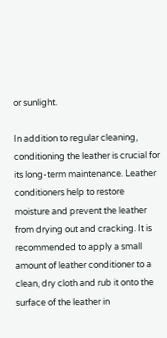or sunlight.

In addition to regular cleaning, conditioning the leather is crucial for its long-term maintenance. Leather conditioners help to restore moisture and prevent the leather from drying out and cracking. It is recommended to apply a small amount of leather conditioner to a clean, dry cloth and rub it onto the surface of the leather in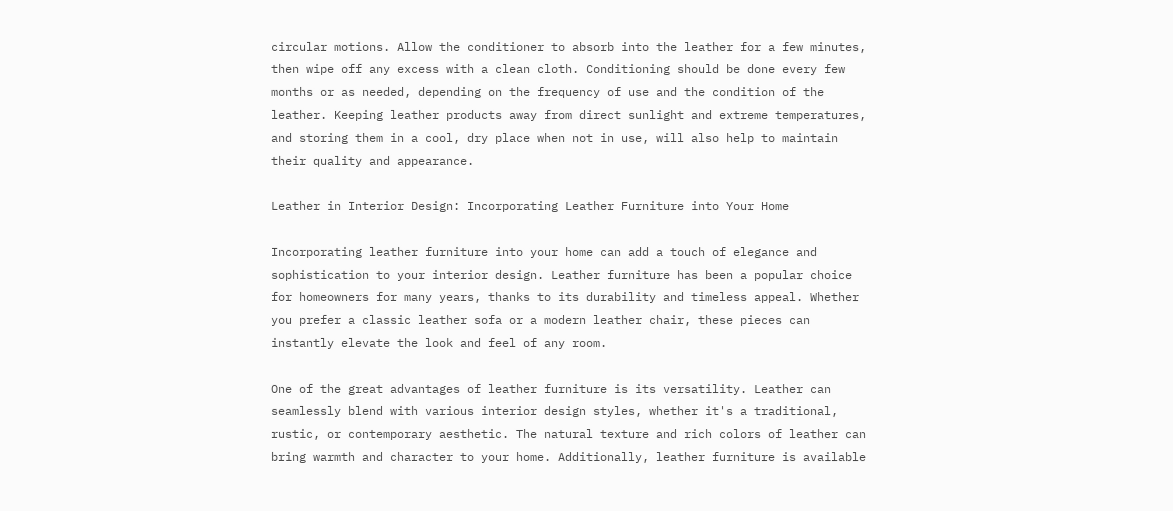circular motions. Allow the conditioner to absorb into the leather for a few minutes, then wipe off any excess with a clean cloth. Conditioning should be done every few months or as needed, depending on the frequency of use and the condition of the leather. Keeping leather products away from direct sunlight and extreme temperatures, and storing them in a cool, dry place when not in use, will also help to maintain their quality and appearance.

Leather in Interior Design: Incorporating Leather Furniture into Your Home

Incorporating leather furniture into your home can add a touch of elegance and sophistication to your interior design. Leather furniture has been a popular choice for homeowners for many years, thanks to its durability and timeless appeal. Whether you prefer a classic leather sofa or a modern leather chair, these pieces can instantly elevate the look and feel of any room.

One of the great advantages of leather furniture is its versatility. Leather can seamlessly blend with various interior design styles, whether it's a traditional, rustic, or contemporary aesthetic. The natural texture and rich colors of leather can bring warmth and character to your home. Additionally, leather furniture is available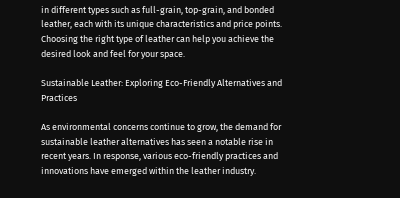in different types such as full-grain, top-grain, and bonded leather, each with its unique characteristics and price points. Choosing the right type of leather can help you achieve the desired look and feel for your space.

Sustainable Leather: Exploring Eco-Friendly Alternatives and Practices

As environmental concerns continue to grow, the demand for sustainable leather alternatives has seen a notable rise in recent years. In response, various eco-friendly practices and innovations have emerged within the leather industry.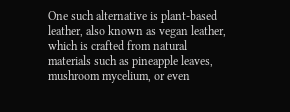One such alternative is plant-based leather, also known as vegan leather, which is crafted from natural materials such as pineapple leaves, mushroom mycelium, or even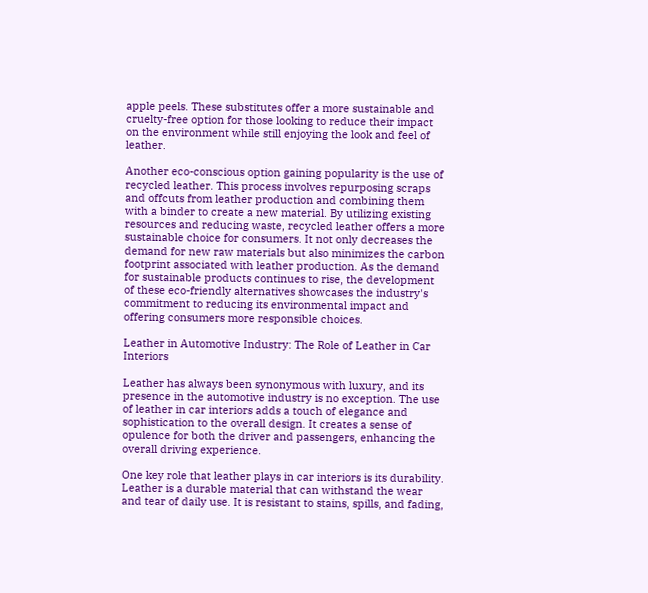apple peels. These substitutes offer a more sustainable and cruelty-free option for those looking to reduce their impact on the environment while still enjoying the look and feel of leather.

Another eco-conscious option gaining popularity is the use of recycled leather. This process involves repurposing scraps and offcuts from leather production and combining them with a binder to create a new material. By utilizing existing resources and reducing waste, recycled leather offers a more sustainable choice for consumers. It not only decreases the demand for new raw materials but also minimizes the carbon footprint associated with leather production. As the demand for sustainable products continues to rise, the development of these eco-friendly alternatives showcases the industry's commitment to reducing its environmental impact and offering consumers more responsible choices.

Leather in Automotive Industry: The Role of Leather in Car Interiors

Leather has always been synonymous with luxury, and its presence in the automotive industry is no exception. The use of leather in car interiors adds a touch of elegance and sophistication to the overall design. It creates a sense of opulence for both the driver and passengers, enhancing the overall driving experience.

One key role that leather plays in car interiors is its durability. Leather is a durable material that can withstand the wear and tear of daily use. It is resistant to stains, spills, and fading,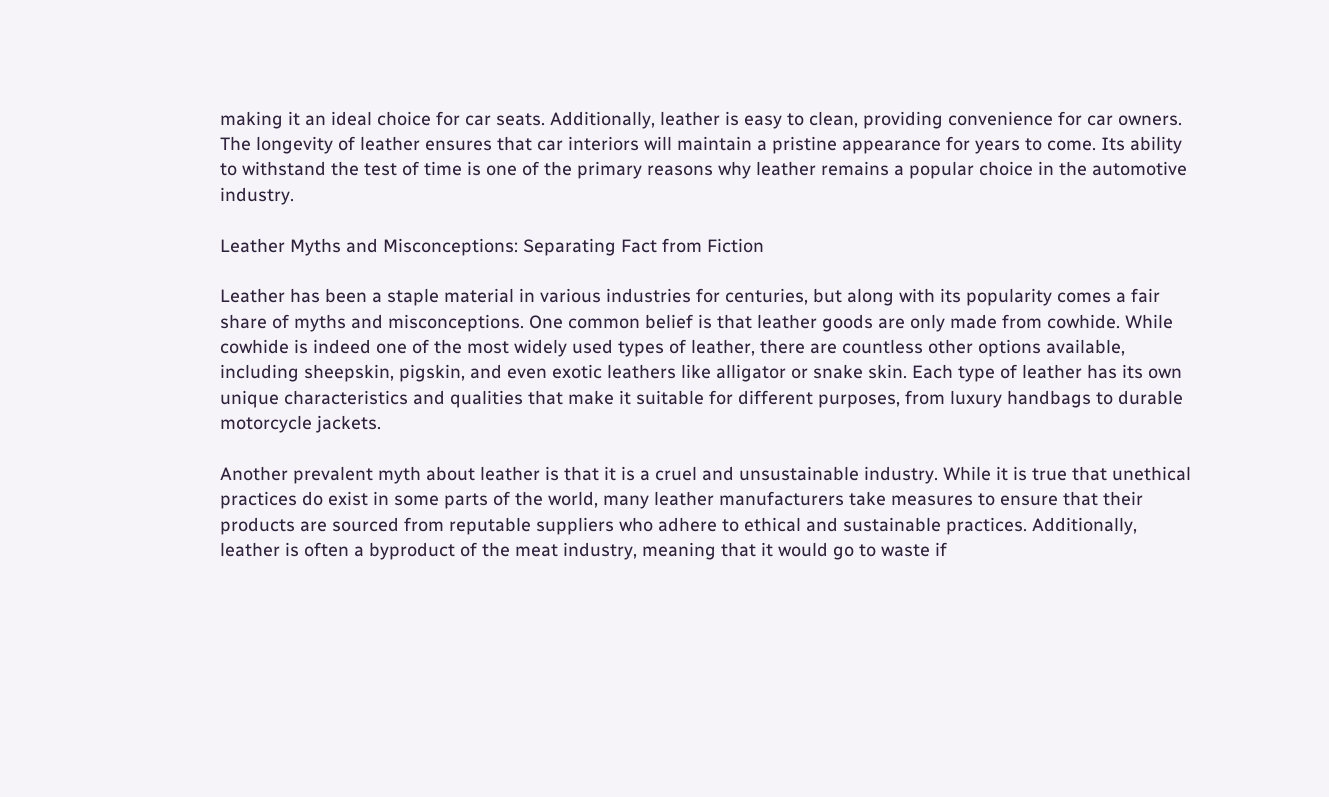making it an ideal choice for car seats. Additionally, leather is easy to clean, providing convenience for car owners. The longevity of leather ensures that car interiors will maintain a pristine appearance for years to come. Its ability to withstand the test of time is one of the primary reasons why leather remains a popular choice in the automotive industry.

Leather Myths and Misconceptions: Separating Fact from Fiction

Leather has been a staple material in various industries for centuries, but along with its popularity comes a fair share of myths and misconceptions. One common belief is that leather goods are only made from cowhide. While cowhide is indeed one of the most widely used types of leather, there are countless other options available, including sheepskin, pigskin, and even exotic leathers like alligator or snake skin. Each type of leather has its own unique characteristics and qualities that make it suitable for different purposes, from luxury handbags to durable motorcycle jackets.

Another prevalent myth about leather is that it is a cruel and unsustainable industry. While it is true that unethical practices do exist in some parts of the world, many leather manufacturers take measures to ensure that their products are sourced from reputable suppliers who adhere to ethical and sustainable practices. Additionally, leather is often a byproduct of the meat industry, meaning that it would go to waste if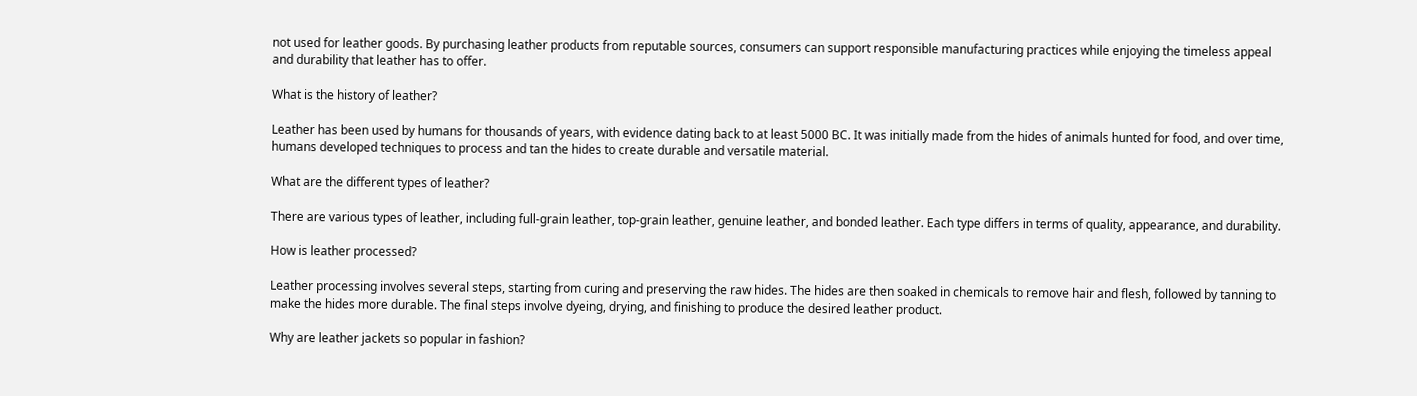not used for leather goods. By purchasing leather products from reputable sources, consumers can support responsible manufacturing practices while enjoying the timeless appeal and durability that leather has to offer.

What is the history of leather?

Leather has been used by humans for thousands of years, with evidence dating back to at least 5000 BC. It was initially made from the hides of animals hunted for food, and over time, humans developed techniques to process and tan the hides to create durable and versatile material.

What are the different types of leather?

There are various types of leather, including full-grain leather, top-grain leather, genuine leather, and bonded leather. Each type differs in terms of quality, appearance, and durability.

How is leather processed?

Leather processing involves several steps, starting from curing and preserving the raw hides. The hides are then soaked in chemicals to remove hair and flesh, followed by tanning to make the hides more durable. The final steps involve dyeing, drying, and finishing to produce the desired leather product.

Why are leather jackets so popular in fashion?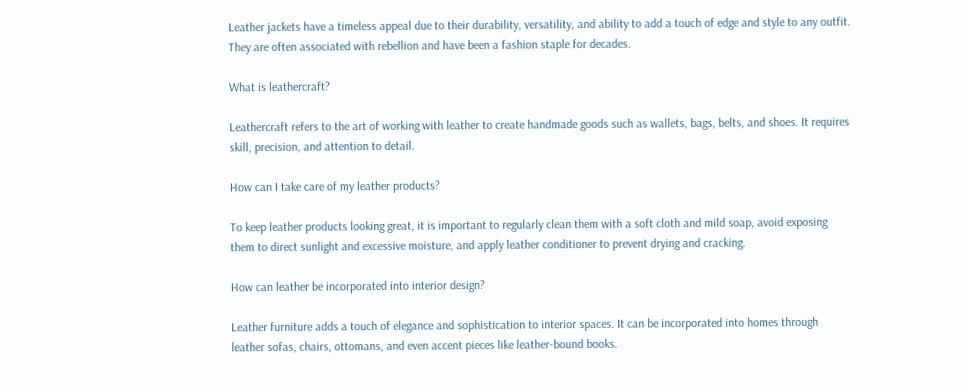Leather jackets have a timeless appeal due to their durability, versatility, and ability to add a touch of edge and style to any outfit. They are often associated with rebellion and have been a fashion staple for decades.

What is leathercraft?

Leathercraft refers to the art of working with leather to create handmade goods such as wallets, bags, belts, and shoes. It requires skill, precision, and attention to detail.

How can I take care of my leather products?

To keep leather products looking great, it is important to regularly clean them with a soft cloth and mild soap, avoid exposing them to direct sunlight and excessive moisture, and apply leather conditioner to prevent drying and cracking.

How can leather be incorporated into interior design?

Leather furniture adds a touch of elegance and sophistication to interior spaces. It can be incorporated into homes through leather sofas, chairs, ottomans, and even accent pieces like leather-bound books.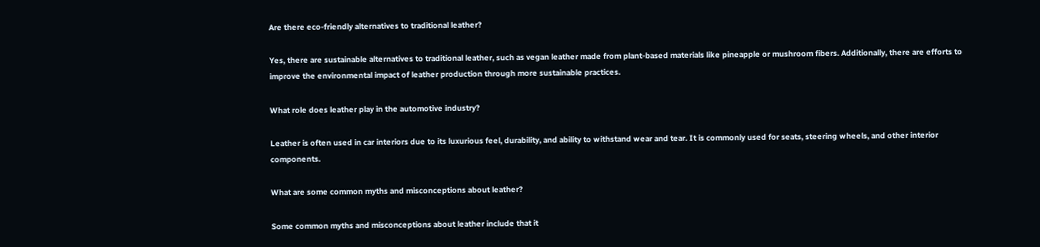Are there eco-friendly alternatives to traditional leather?

Yes, there are sustainable alternatives to traditional leather, such as vegan leather made from plant-based materials like pineapple or mushroom fibers. Additionally, there are efforts to improve the environmental impact of leather production through more sustainable practices.

What role does leather play in the automotive industry?

Leather is often used in car interiors due to its luxurious feel, durability, and ability to withstand wear and tear. It is commonly used for seats, steering wheels, and other interior components.

What are some common myths and misconceptions about leather?

Some common myths and misconceptions about leather include that it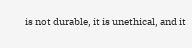is not durable, it is unethical, and it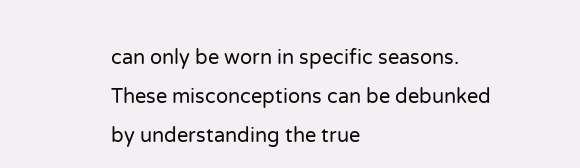can only be worn in specific seasons. These misconceptions can be debunked by understanding the true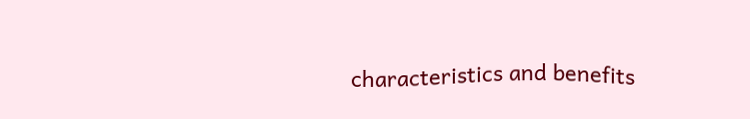characteristics and benefits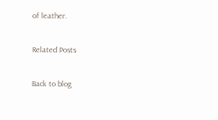of leather.

Related Posts

Back to blog